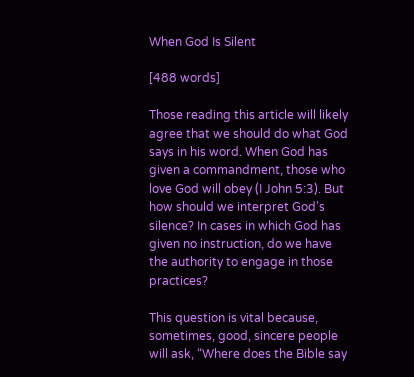When God Is Silent

[488 words]

Those reading this article will likely agree that we should do what God says in his word. When God has given a commandment, those who love God will obey (I John 5:3). But how should we interpret God’s silence? In cases in which God has given no instruction, do we have the authority to engage in those practices?

This question is vital because, sometimes, good, sincere people will ask, “Where does the Bible say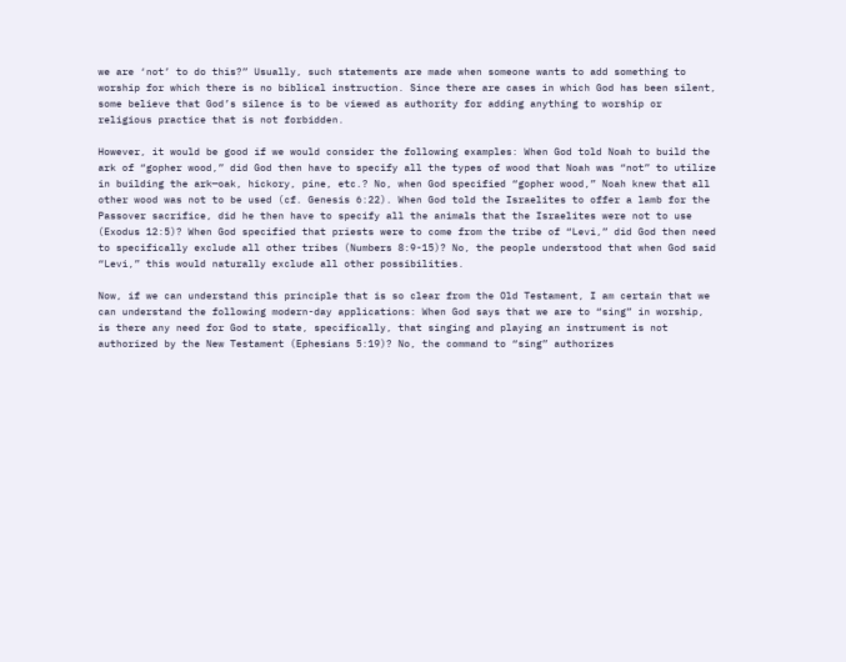we are ‘not’ to do this?” Usually, such statements are made when someone wants to add something to worship for which there is no biblical instruction. Since there are cases in which God has been silent, some believe that God’s silence is to be viewed as authority for adding anything to worship or religious practice that is not forbidden.

However, it would be good if we would consider the following examples: When God told Noah to build the ark of “gopher wood,” did God then have to specify all the types of wood that Noah was “not” to utilize in building the ark—oak, hickory, pine, etc.? No, when God specified “gopher wood,” Noah knew that all other wood was not to be used (cf. Genesis 6:22). When God told the Israelites to offer a lamb for the Passover sacrifice, did he then have to specify all the animals that the Israelites were not to use (Exodus 12:5)? When God specified that priests were to come from the tribe of “Levi,” did God then need to specifically exclude all other tribes (Numbers 8:9-15)? No, the people understood that when God said “Levi,” this would naturally exclude all other possibilities.

Now, if we can understand this principle that is so clear from the Old Testament, I am certain that we can understand the following modern-day applications: When God says that we are to “sing” in worship, is there any need for God to state, specifically, that singing and playing an instrument is not authorized by the New Testament (Ephesians 5:19)? No, the command to “sing” authorizes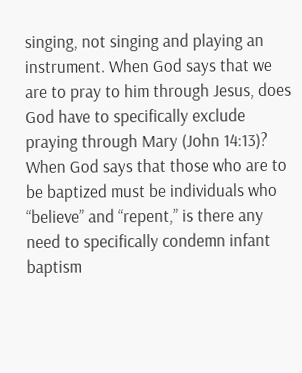singing, not singing and playing an instrument. When God says that we are to pray to him through Jesus, does God have to specifically exclude praying through Mary (John 14:13)? When God says that those who are to be baptized must be individuals who “believe” and “repent,” is there any need to specifically condemn infant baptism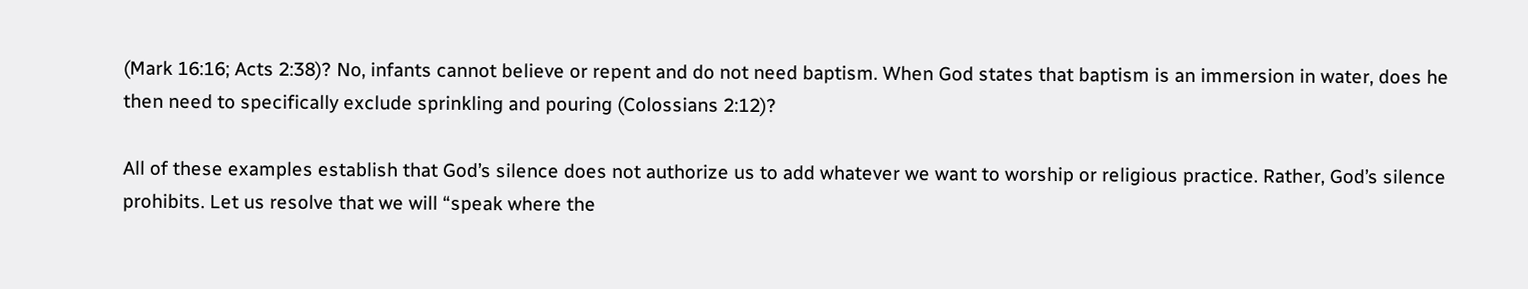(Mark 16:16; Acts 2:38)? No, infants cannot believe or repent and do not need baptism. When God states that baptism is an immersion in water, does he then need to specifically exclude sprinkling and pouring (Colossians 2:12)?

All of these examples establish that God’s silence does not authorize us to add whatever we want to worship or religious practice. Rather, God’s silence prohibits. Let us resolve that we will “speak where the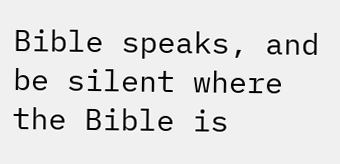Bible speaks, and be silent where the Bible is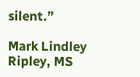silent.”

Mark Lindley
Ripley, MS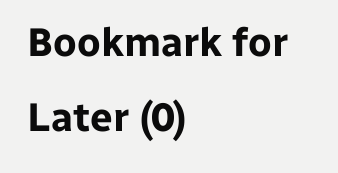Bookmark for Later (0)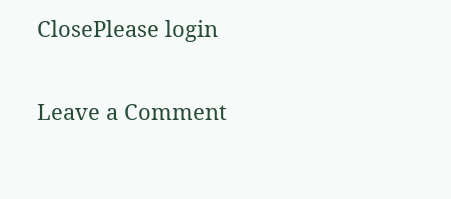ClosePlease login

Leave a Comment